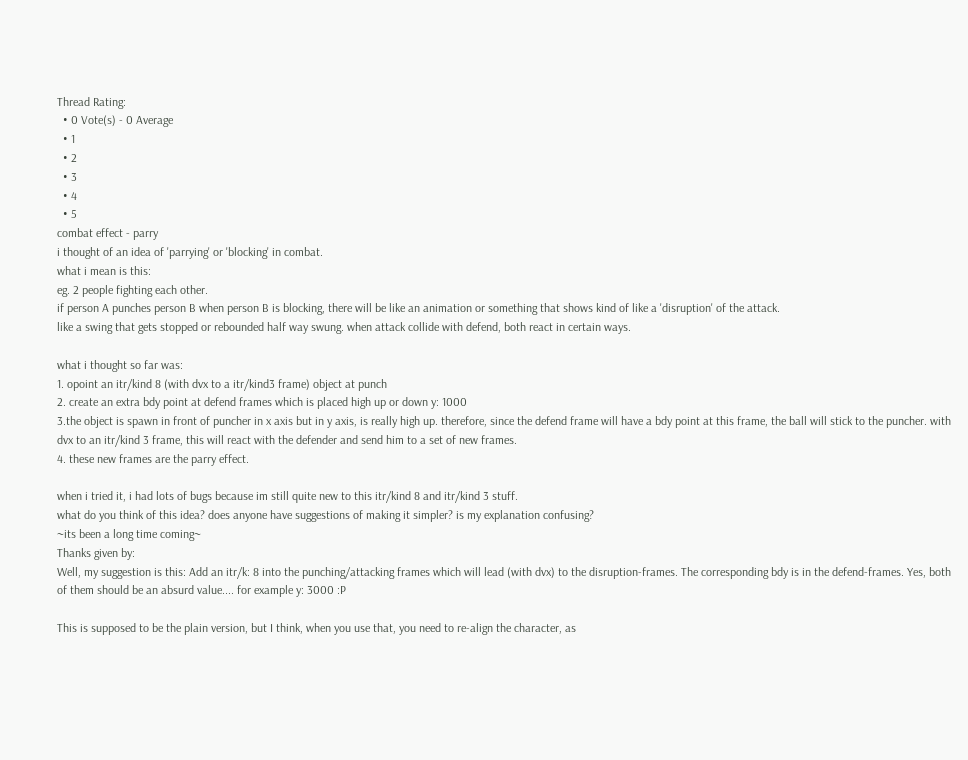Thread Rating:
  • 0 Vote(s) - 0 Average
  • 1
  • 2
  • 3
  • 4
  • 5
combat effect - parry
i thought of an idea of 'parrying' or 'blocking' in combat.
what i mean is this:
eg. 2 people fighting each other.
if person A punches person B when person B is blocking, there will be like an animation or something that shows kind of like a 'disruption' of the attack.
like a swing that gets stopped or rebounded half way swung. when attack collide with defend, both react in certain ways.

what i thought so far was:
1. opoint an itr/kind 8 (with dvx to a itr/kind3 frame) object at punch
2. create an extra bdy point at defend frames which is placed high up or down y: 1000
3.the object is spawn in front of puncher in x axis but in y axis, is really high up. therefore, since the defend frame will have a bdy point at this frame, the ball will stick to the puncher. with dvx to an itr/kind 3 frame, this will react with the defender and send him to a set of new frames.
4. these new frames are the parry effect.

when i tried it, i had lots of bugs because im still quite new to this itr/kind 8 and itr/kind 3 stuff.
what do you think of this idea? does anyone have suggestions of making it simpler? is my explanation confusing?
~its been a long time coming~
Thanks given by:
Well, my suggestion is this: Add an itr/k: 8 into the punching/attacking frames which will lead (with dvx) to the disruption-frames. The corresponding bdy is in the defend-frames. Yes, both of them should be an absurd value.... for example y: 3000 :P

This is supposed to be the plain version, but I think, when you use that, you need to re-align the character, as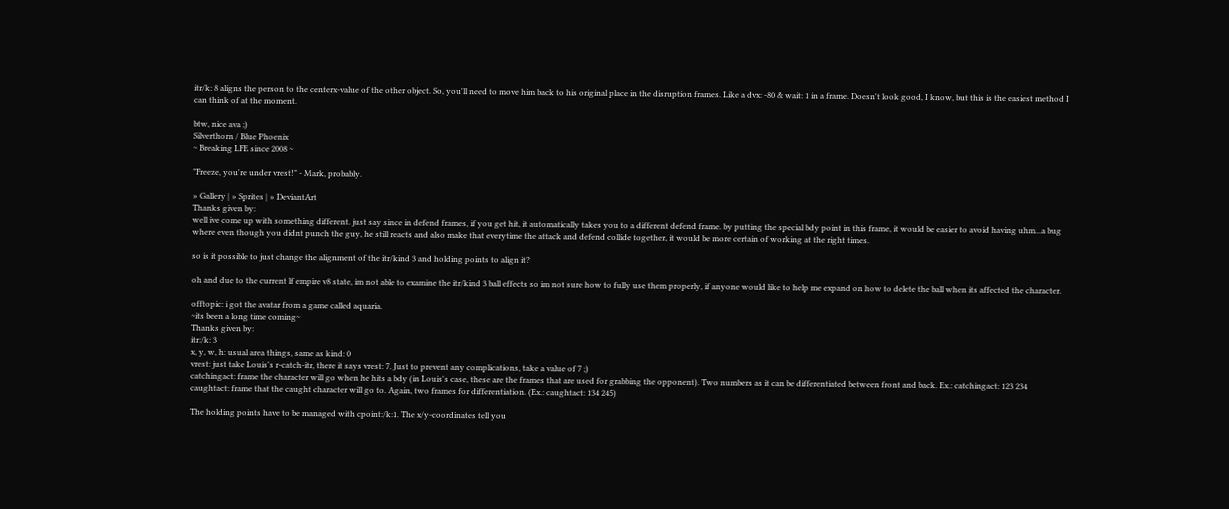itr/k: 8 aligns the person to the centerx-value of the other object. So, you'll need to move him back to his original place in the disruption frames. Like a dvx: -80 & wait: 1 in a frame. Doesn't look good, I know, but this is the easiest method I can think of at the moment.

btw, nice ava ;)
Silverthorn / Blue Phoenix
~ Breaking LFE since 2008 ~

"Freeze, you're under vrest!" - Mark, probably.

» Gallery | » Sprites | » DeviantArt
Thanks given by:
well ive come up with something different. just say since in defend frames, if you get hit, it automatically takes you to a different defend frame. by putting the special bdy point in this frame, it would be easier to avoid having uhm...a bug where even though you didnt punch the guy, he still reacts and also make that everytime the attack and defend collide together, it would be more certain of working at the right times.

so is it possible to just change the alignment of the itr/kind 3 and holding points to align it?

oh and due to the current lf empire v8 state, im not able to examine the itr/kind 3 ball effects so im not sure how to fully use them properly, if anyone would like to help me expand on how to delete the ball when its affected the character.

offtopic: i got the avatar from a game called aquaria.
~its been a long time coming~
Thanks given by:
itr:/k: 3
x, y, w, h: usual area things, same as kind: 0
vrest: just take Louis's r-catch-itr, there it says vrest: 7. Just to prevent any complications, take a value of 7 ;)
catchingact: frame the character will go when he hits a bdy (in Louis's case, these are the frames that are used for grabbing the opponent). Two numbers as it can be differentiated between front and back. Ex.: catchingact: 123 234
caughtact: frame that the caught character will go to. Again, two frames for differentiation. (Ex.: caughtact: 134 245)

The holding points have to be managed with cpoint:/k:1. The x/y-coordinates tell you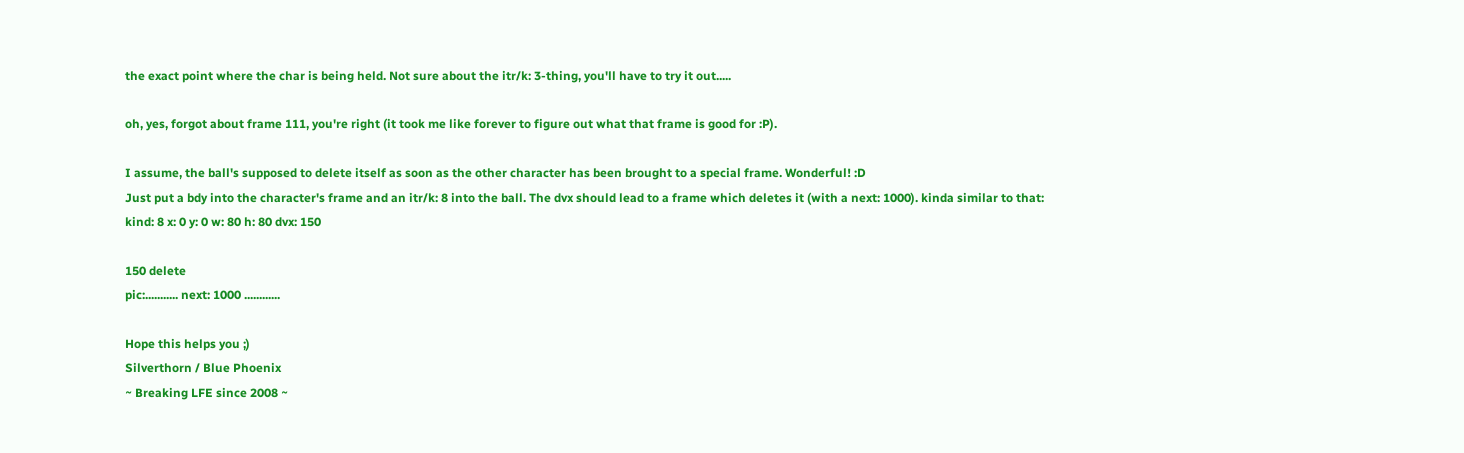the exact point where the char is being held. Not sure about the itr/k: 3-thing, you'll have to try it out.....

oh, yes, forgot about frame 111, you're right (it took me like forever to figure out what that frame is good for :P).

I assume, the ball's supposed to delete itself as soon as the other character has been brought to a special frame. Wonderful! :D
Just put a bdy into the character's frame and an itr/k: 8 into the ball. The dvx should lead to a frame which deletes it (with a next: 1000). kinda similar to that:
kind: 8 x: 0 y: 0 w: 80 h: 80 dvx: 150

150 delete
pic:........... next: 1000 ............

Hope this helps you ;)
Silverthorn / Blue Phoenix
~ Breaking LFE since 2008 ~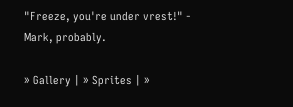"Freeze, you're under vrest!" - Mark, probably.

» Gallery | » Sprites | »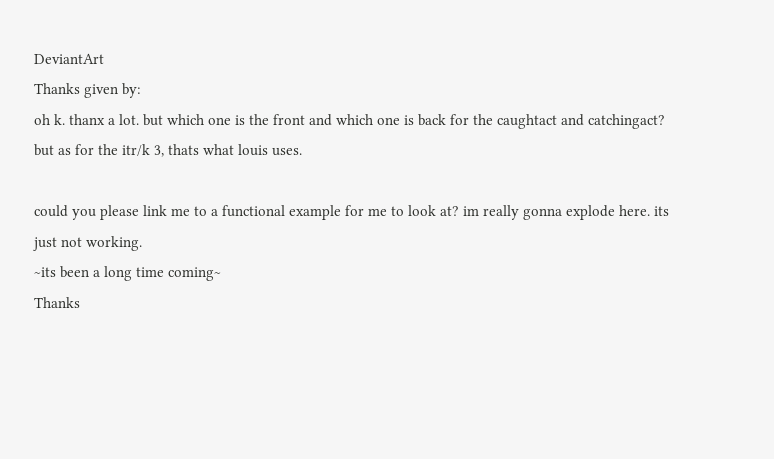DeviantArt
Thanks given by:
oh k. thanx a lot. but which one is the front and which one is back for the caughtact and catchingact?
but as for the itr/k 3, thats what louis uses.

could you please link me to a functional example for me to look at? im really gonna explode here. its just not working.
~its been a long time coming~
Thanks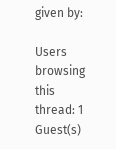given by:

Users browsing this thread: 1 Guest(s)